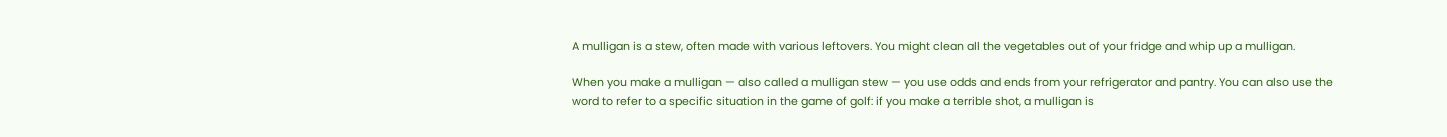A mulligan is a stew, often made with various leftovers. You might clean all the vegetables out of your fridge and whip up a mulligan.

When you make a mulligan — also called a mulligan stew — you use odds and ends from your refrigerator and pantry. You can also use the word to refer to a specific situation in the game of golf: if you make a terrible shot, a mulligan is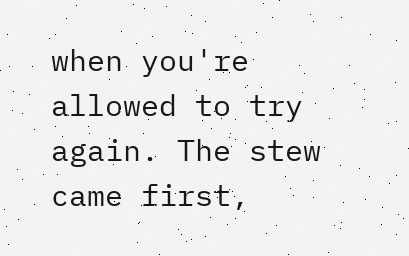when you're allowed to try again. The stew came first,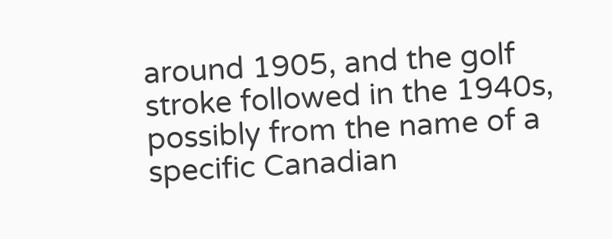around 1905, and the golf stroke followed in the 1940s, possibly from the name of a specific Canadian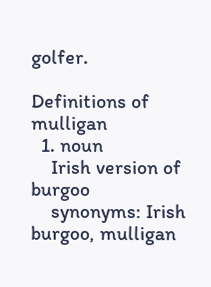golfer.

Definitions of mulligan
  1. noun
    Irish version of burgoo
    synonyms: Irish burgoo, mulligan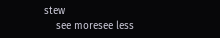stew
    see moresee less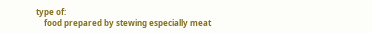type of:
    food prepared by stewing especially meat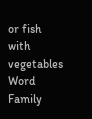or fish with vegetables
Word Family